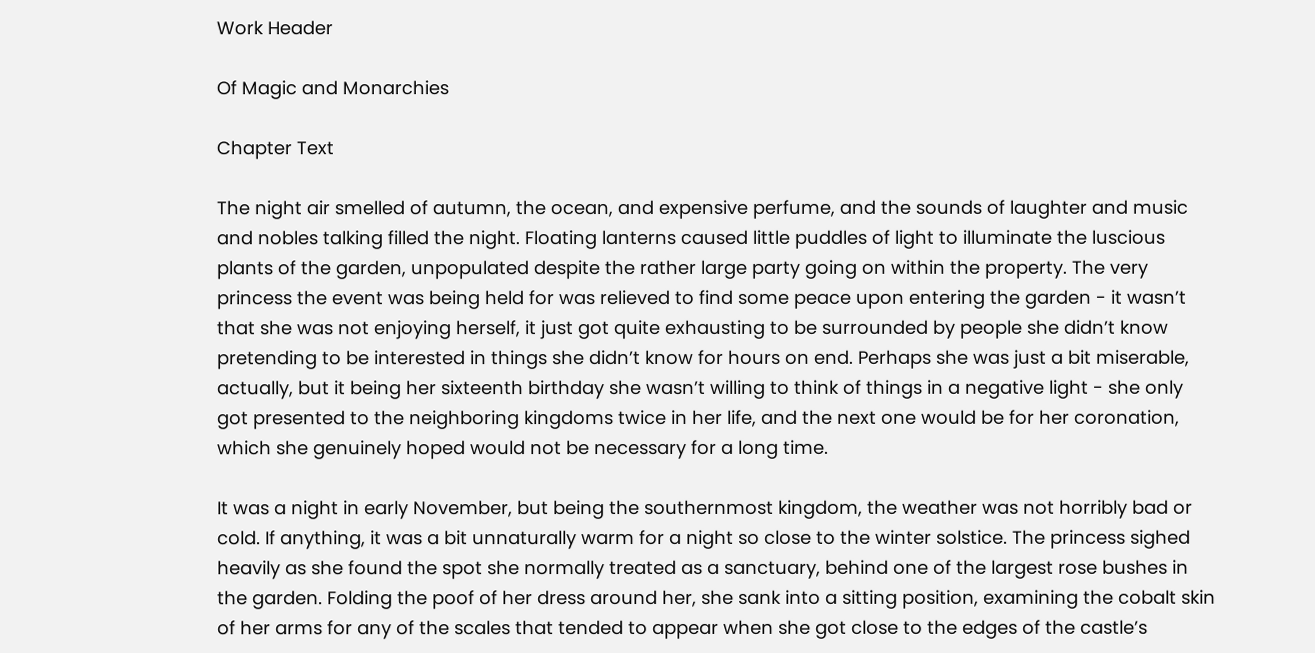Work Header

Of Magic and Monarchies

Chapter Text

The night air smelled of autumn, the ocean, and expensive perfume, and the sounds of laughter and music and nobles talking filled the night. Floating lanterns caused little puddles of light to illuminate the luscious plants of the garden, unpopulated despite the rather large party going on within the property. The very princess the event was being held for was relieved to find some peace upon entering the garden - it wasn’t that she was not enjoying herself, it just got quite exhausting to be surrounded by people she didn’t know pretending to be interested in things she didn’t know for hours on end. Perhaps she was just a bit miserable, actually, but it being her sixteenth birthday she wasn’t willing to think of things in a negative light - she only got presented to the neighboring kingdoms twice in her life, and the next one would be for her coronation, which she genuinely hoped would not be necessary for a long time.

It was a night in early November, but being the southernmost kingdom, the weather was not horribly bad or cold. If anything, it was a bit unnaturally warm for a night so close to the winter solstice. The princess sighed heavily as she found the spot she normally treated as a sanctuary, behind one of the largest rose bushes in the garden. Folding the poof of her dress around her, she sank into a sitting position, examining the cobalt skin of her arms for any of the scales that tended to appear when she got close to the edges of the castle’s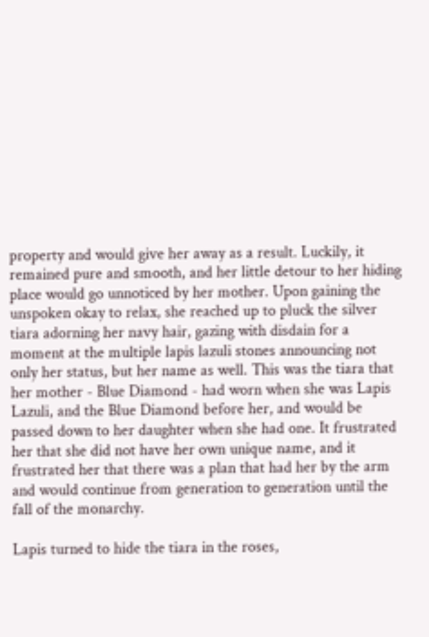property and would give her away as a result. Luckily, it remained pure and smooth, and her little detour to her hiding place would go unnoticed by her mother. Upon gaining the unspoken okay to relax, she reached up to pluck the silver tiara adorning her navy hair, gazing with disdain for a moment at the multiple lapis lazuli stones announcing not only her status, but her name as well. This was the tiara that her mother - Blue Diamond - had worn when she was Lapis Lazuli, and the Blue Diamond before her, and would be passed down to her daughter when she had one. It frustrated her that she did not have her own unique name, and it frustrated her that there was a plan that had her by the arm and would continue from generation to generation until the fall of the monarchy.

Lapis turned to hide the tiara in the roses,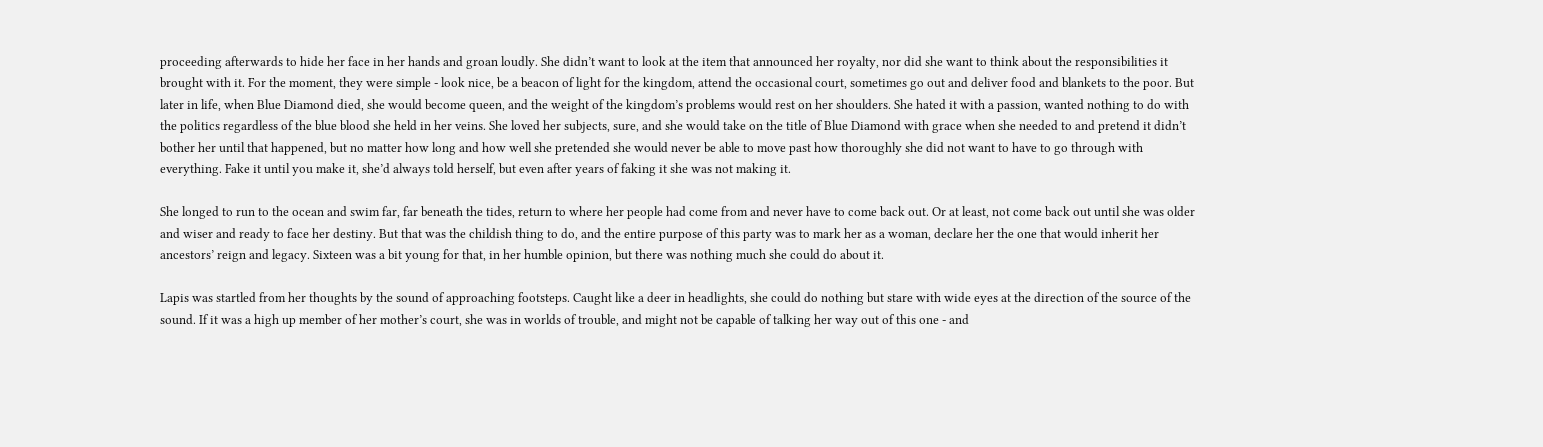proceeding afterwards to hide her face in her hands and groan loudly. She didn’t want to look at the item that announced her royalty, nor did she want to think about the responsibilities it brought with it. For the moment, they were simple - look nice, be a beacon of light for the kingdom, attend the occasional court, sometimes go out and deliver food and blankets to the poor. But later in life, when Blue Diamond died, she would become queen, and the weight of the kingdom’s problems would rest on her shoulders. She hated it with a passion, wanted nothing to do with the politics regardless of the blue blood she held in her veins. She loved her subjects, sure, and she would take on the title of Blue Diamond with grace when she needed to and pretend it didn’t bother her until that happened, but no matter how long and how well she pretended she would never be able to move past how thoroughly she did not want to have to go through with everything. Fake it until you make it, she’d always told herself, but even after years of faking it she was not making it.

She longed to run to the ocean and swim far, far beneath the tides, return to where her people had come from and never have to come back out. Or at least, not come back out until she was older and wiser and ready to face her destiny. But that was the childish thing to do, and the entire purpose of this party was to mark her as a woman, declare her the one that would inherit her ancestors’ reign and legacy. Sixteen was a bit young for that, in her humble opinion, but there was nothing much she could do about it.

Lapis was startled from her thoughts by the sound of approaching footsteps. Caught like a deer in headlights, she could do nothing but stare with wide eyes at the direction of the source of the sound. If it was a high up member of her mother’s court, she was in worlds of trouble, and might not be capable of talking her way out of this one - and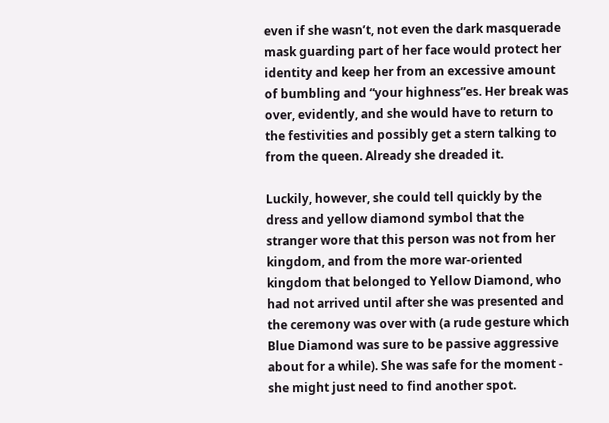even if she wasn’t, not even the dark masquerade mask guarding part of her face would protect her identity and keep her from an excessive amount of bumbling and “your highness”es. Her break was over, evidently, and she would have to return to the festivities and possibly get a stern talking to from the queen. Already she dreaded it.

Luckily, however, she could tell quickly by the dress and yellow diamond symbol that the stranger wore that this person was not from her kingdom, and from the more war-oriented kingdom that belonged to Yellow Diamond, who had not arrived until after she was presented and the ceremony was over with (a rude gesture which Blue Diamond was sure to be passive aggressive about for a while). She was safe for the moment - she might just need to find another spot.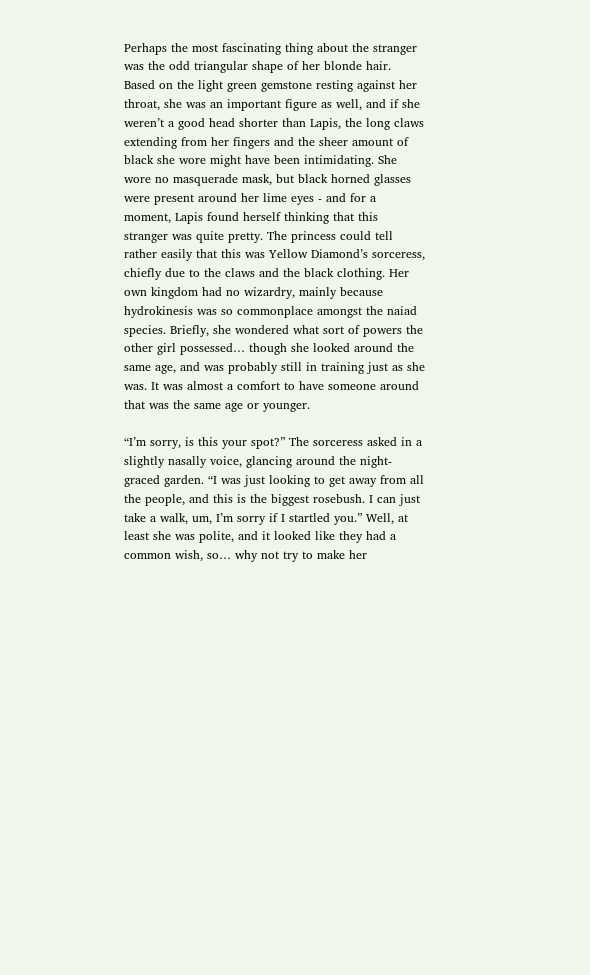Perhaps the most fascinating thing about the stranger was the odd triangular shape of her blonde hair. Based on the light green gemstone resting against her throat, she was an important figure as well, and if she weren’t a good head shorter than Lapis, the long claws extending from her fingers and the sheer amount of black she wore might have been intimidating. She wore no masquerade mask, but black horned glasses were present around her lime eyes - and for a moment, Lapis found herself thinking that this stranger was quite pretty. The princess could tell rather easily that this was Yellow Diamond’s sorceress, chiefly due to the claws and the black clothing. Her own kingdom had no wizardry, mainly because hydrokinesis was so commonplace amongst the naiad species. Briefly, she wondered what sort of powers the other girl possessed… though she looked around the same age, and was probably still in training just as she was. It was almost a comfort to have someone around that was the same age or younger.

“I’m sorry, is this your spot?” The sorceress asked in a slightly nasally voice, glancing around the night-graced garden. “I was just looking to get away from all the people, and this is the biggest rosebush. I can just take a walk, um, I’m sorry if I startled you.” Well, at least she was polite, and it looked like they had a common wish, so… why not try to make her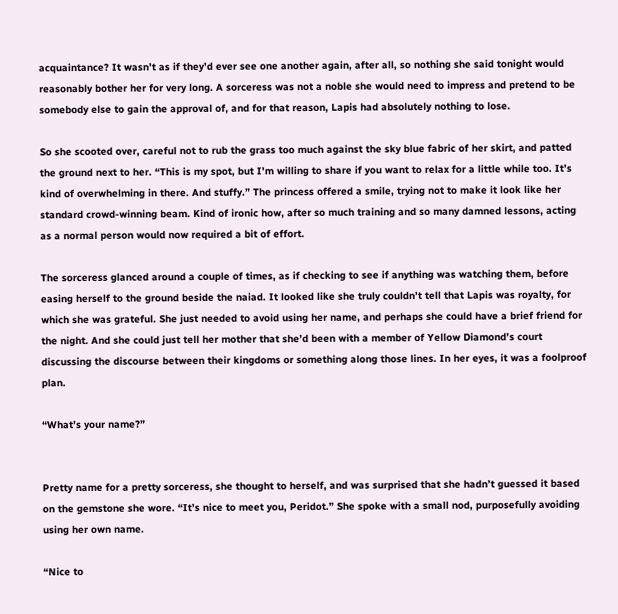acquaintance? It wasn’t as if they’d ever see one another again, after all, so nothing she said tonight would reasonably bother her for very long. A sorceress was not a noble she would need to impress and pretend to be somebody else to gain the approval of, and for that reason, Lapis had absolutely nothing to lose.

So she scooted over, careful not to rub the grass too much against the sky blue fabric of her skirt, and patted the ground next to her. “This is my spot, but I’m willing to share if you want to relax for a little while too. It’s kind of overwhelming in there. And stuffy.” The princess offered a smile, trying not to make it look like her standard crowd-winning beam. Kind of ironic how, after so much training and so many damned lessons, acting as a normal person would now required a bit of effort.

The sorceress glanced around a couple of times, as if checking to see if anything was watching them, before easing herself to the ground beside the naiad. It looked like she truly couldn’t tell that Lapis was royalty, for which she was grateful. She just needed to avoid using her name, and perhaps she could have a brief friend for the night. And she could just tell her mother that she’d been with a member of Yellow Diamond’s court discussing the discourse between their kingdoms or something along those lines. In her eyes, it was a foolproof plan.

“What’s your name?”


Pretty name for a pretty sorceress, she thought to herself, and was surprised that she hadn’t guessed it based on the gemstone she wore. “It’s nice to meet you, Peridot.” She spoke with a small nod, purposefully avoiding using her own name.

“Nice to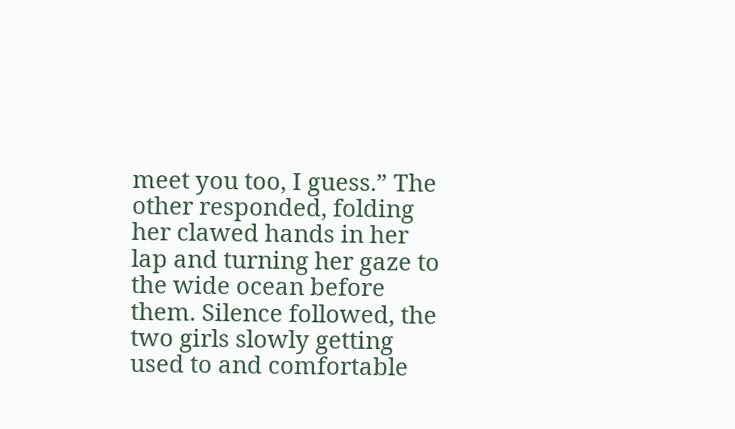meet you too, I guess.” The other responded, folding her clawed hands in her lap and turning her gaze to the wide ocean before them. Silence followed, the two girls slowly getting used to and comfortable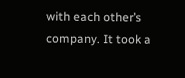with each other’s company. It took a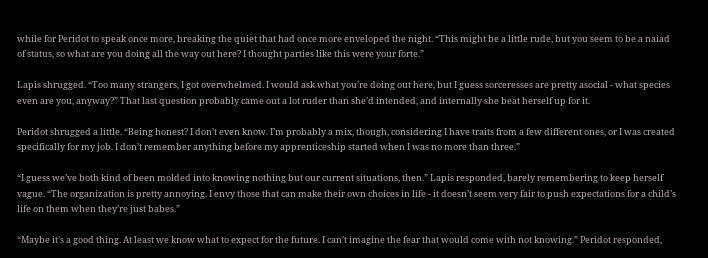while for Peridot to speak once more, breaking the quiet that had once more enveloped the night. “This might be a little rude, but you seem to be a naiad of status, so what are you doing all the way out here? I thought parties like this were your forte.”

Lapis shrugged. “Too many strangers, I got overwhelmed. I would ask what you’re doing out here, but I guess sorceresses are pretty asocial - what species even are you, anyway?” That last question probably came out a lot ruder than she’d intended, and internally she beat herself up for it.

Peridot shrugged a little. “Being honest? I don’t even know. I’m probably a mix, though, considering I have traits from a few different ones, or I was created specifically for my job. I don’t remember anything before my apprenticeship started when I was no more than three.”

“I guess we’ve both kind of been molded into knowing nothing but our current situations, then.” Lapis responded, barely remembering to keep herself vague. “The organization is pretty annoying. I envy those that can make their own choices in life - it doesn’t seem very fair to push expectations for a child’s life on them when they’re just babes.”

“Maybe it’s a good thing. At least we know what to expect for the future. I can’t imagine the fear that would come with not knowing.” Peridot responded,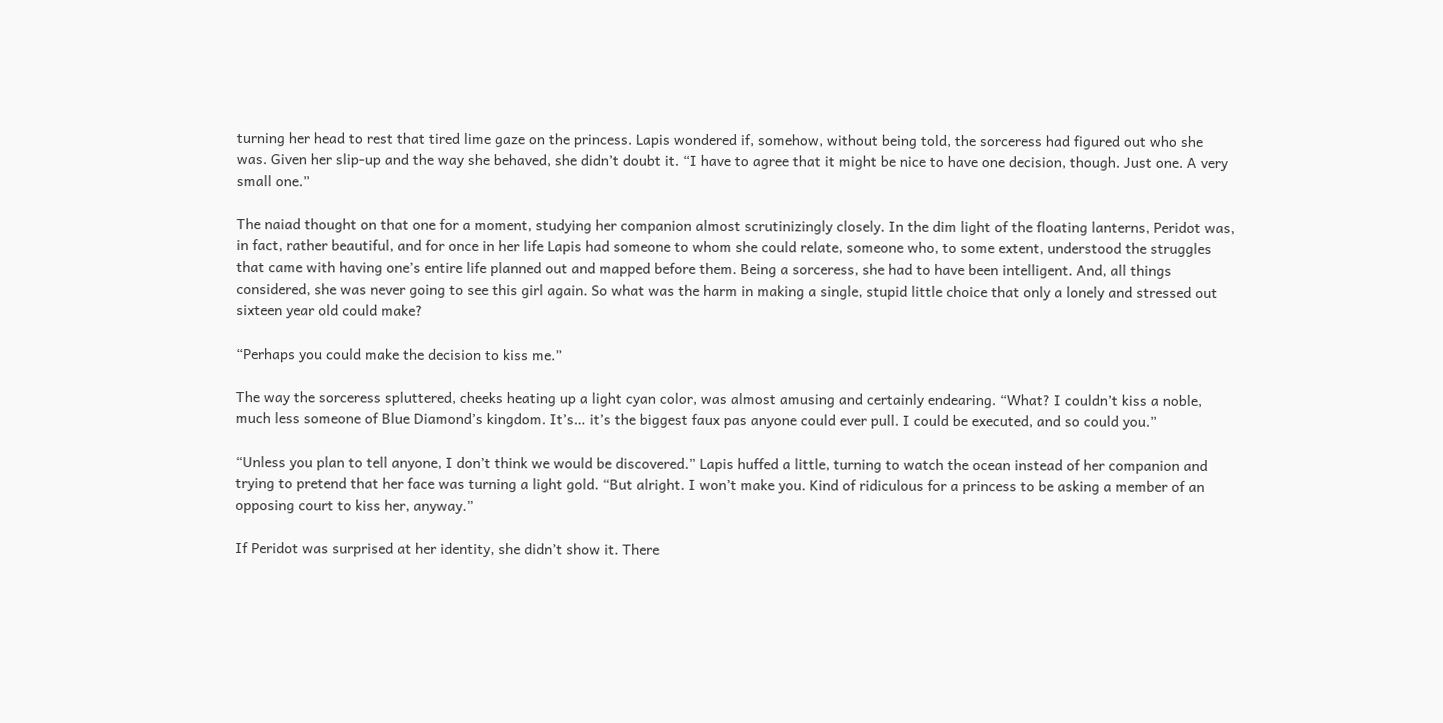turning her head to rest that tired lime gaze on the princess. Lapis wondered if, somehow, without being told, the sorceress had figured out who she was. Given her slip-up and the way she behaved, she didn’t doubt it. “I have to agree that it might be nice to have one decision, though. Just one. A very small one.”

The naiad thought on that one for a moment, studying her companion almost scrutinizingly closely. In the dim light of the floating lanterns, Peridot was, in fact, rather beautiful, and for once in her life Lapis had someone to whom she could relate, someone who, to some extent, understood the struggles that came with having one’s entire life planned out and mapped before them. Being a sorceress, she had to have been intelligent. And, all things considered, she was never going to see this girl again. So what was the harm in making a single, stupid little choice that only a lonely and stressed out sixteen year old could make?

“Perhaps you could make the decision to kiss me.”

The way the sorceress spluttered, cheeks heating up a light cyan color, was almost amusing and certainly endearing. “What? I couldn’t kiss a noble, much less someone of Blue Diamond’s kingdom. It’s… it’s the biggest faux pas anyone could ever pull. I could be executed, and so could you.”

“Unless you plan to tell anyone, I don’t think we would be discovered.” Lapis huffed a little, turning to watch the ocean instead of her companion and trying to pretend that her face was turning a light gold. “But alright. I won’t make you. Kind of ridiculous for a princess to be asking a member of an opposing court to kiss her, anyway.”

If Peridot was surprised at her identity, she didn’t show it. There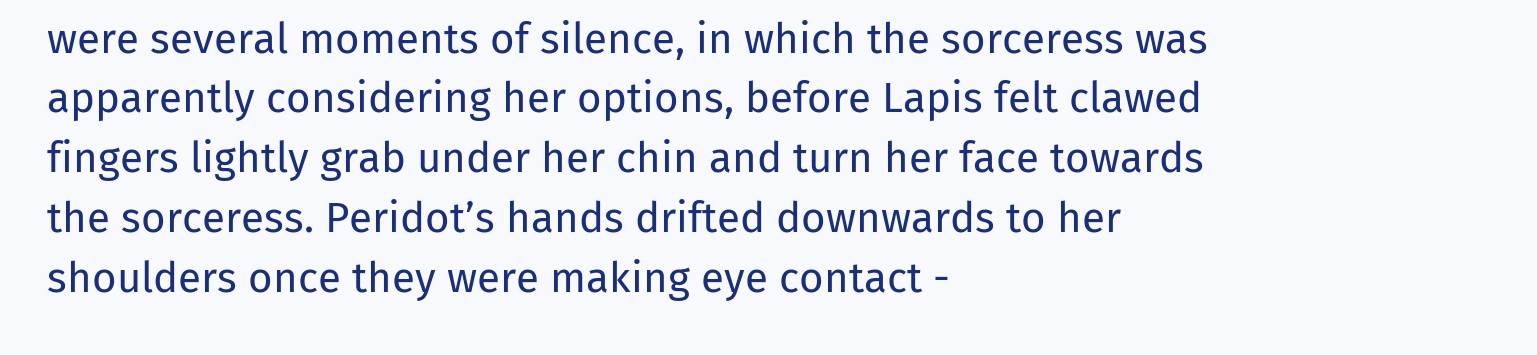were several moments of silence, in which the sorceress was apparently considering her options, before Lapis felt clawed fingers lightly grab under her chin and turn her face towards the sorceress. Peridot’s hands drifted downwards to her shoulders once they were making eye contact -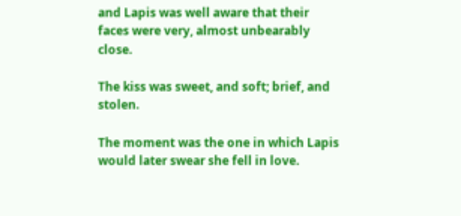and Lapis was well aware that their faces were very, almost unbearably close.

The kiss was sweet, and soft; brief, and stolen.

The moment was the one in which Lapis would later swear she fell in love.